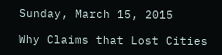Sunday, March 15, 2015

Why Claims that Lost Cities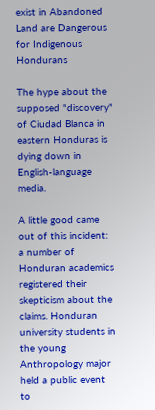exist in Abandoned Land are Dangerous for Indigenous Hondurans

The hype about the supposed "discovery" of Ciudad Blanca in eastern Honduras is dying down in English-language media.

A little good came out of this incident: a number of Honduran academics registered their skepticism about the claims. Honduran university students in the young Anthropology major held a public event to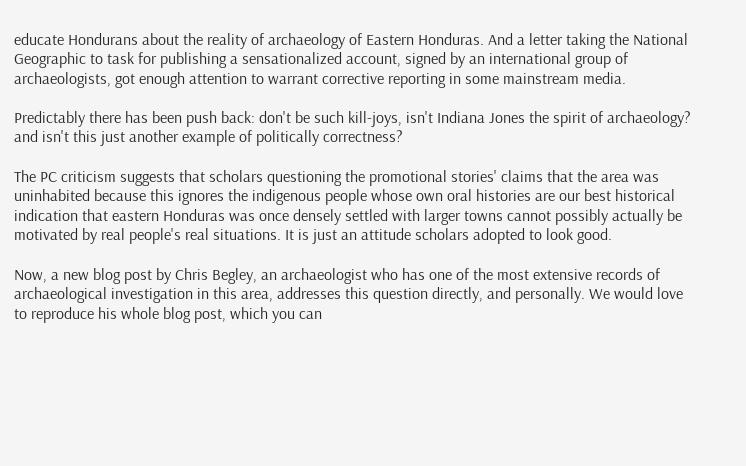educate Hondurans about the reality of archaeology of Eastern Honduras. And a letter taking the National Geographic to task for publishing a sensationalized account, signed by an international group of archaeologists, got enough attention to warrant corrective reporting in some mainstream media.

Predictably there has been push back: don't be such kill-joys, isn't Indiana Jones the spirit of archaeology? and isn't this just another example of politically correctness?

The PC criticism suggests that scholars questioning the promotional stories' claims that the area was uninhabited because this ignores the indigenous people whose own oral histories are our best historical indication that eastern Honduras was once densely settled with larger towns cannot possibly actually be motivated by real people's real situations. It is just an attitude scholars adopted to look good.

Now, a new blog post by Chris Begley, an archaeologist who has one of the most extensive records of archaeological investigation in this area, addresses this question directly, and personally. We would love to reproduce his whole blog post, which you can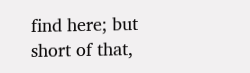find here; but short of that,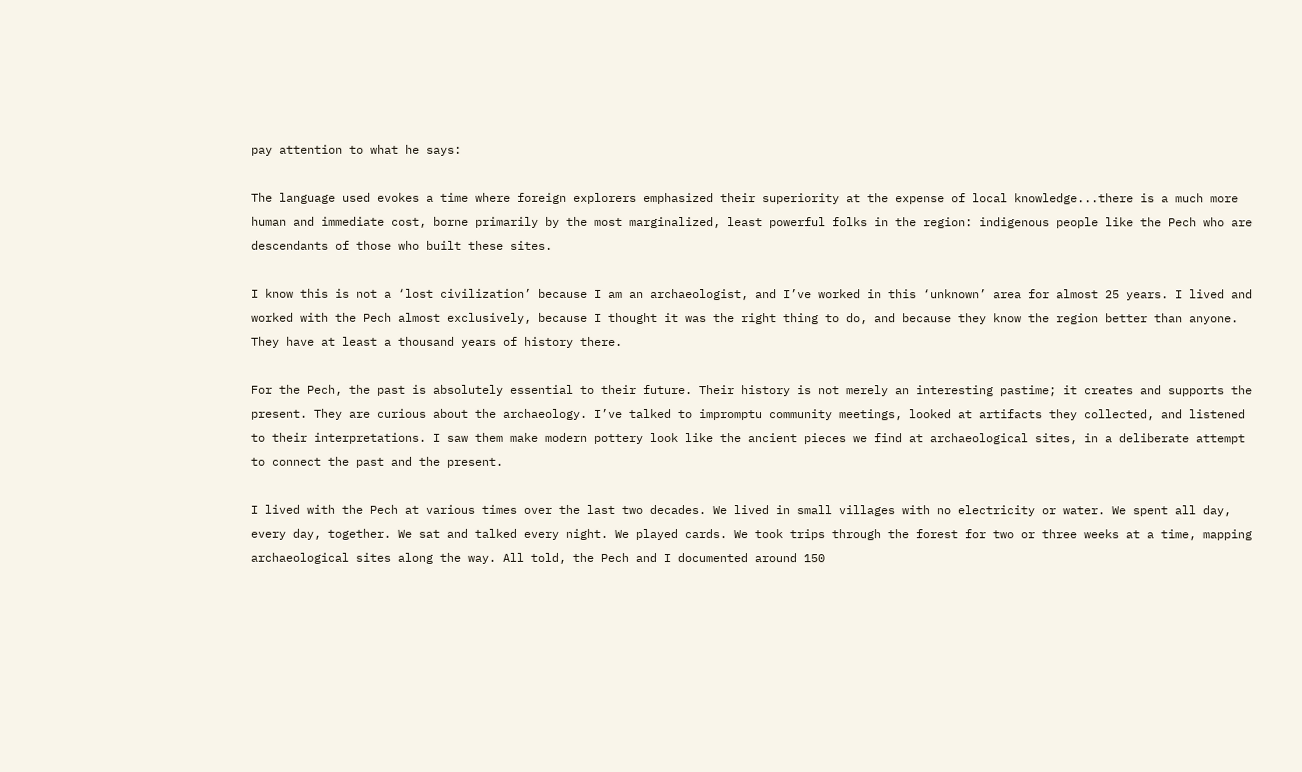pay attention to what he says:

The language used evokes a time where foreign explorers emphasized their superiority at the expense of local knowledge...there is a much more human and immediate cost, borne primarily by the most marginalized, least powerful folks in the region: indigenous people like the Pech who are descendants of those who built these sites.

I know this is not a ‘lost civilization’ because I am an archaeologist, and I’ve worked in this ‘unknown’ area for almost 25 years. I lived and worked with the Pech almost exclusively, because I thought it was the right thing to do, and because they know the region better than anyone. They have at least a thousand years of history there.

For the Pech, the past is absolutely essential to their future. Their history is not merely an interesting pastime; it creates and supports the present. They are curious about the archaeology. I’ve talked to impromptu community meetings, looked at artifacts they collected, and listened to their interpretations. I saw them make modern pottery look like the ancient pieces we find at archaeological sites, in a deliberate attempt to connect the past and the present.

I lived with the Pech at various times over the last two decades. We lived in small villages with no electricity or water. We spent all day, every day, together. We sat and talked every night. We played cards. We took trips through the forest for two or three weeks at a time, mapping archaeological sites along the way. All told, the Pech and I documented around 150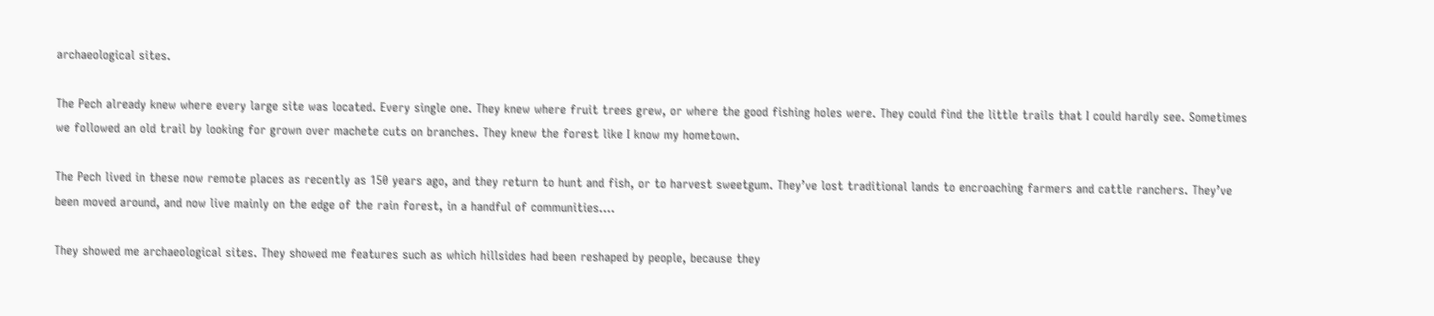archaeological sites.

The Pech already knew where every large site was located. Every single one. They knew where fruit trees grew, or where the good fishing holes were. They could find the little trails that I could hardly see. Sometimes we followed an old trail by looking for grown over machete cuts on branches. They knew the forest like I know my hometown.

The Pech lived in these now remote places as recently as 150 years ago, and they return to hunt and fish, or to harvest sweetgum. They’ve lost traditional lands to encroaching farmers and cattle ranchers. They’ve been moved around, and now live mainly on the edge of the rain forest, in a handful of communities....

They showed me archaeological sites. They showed me features such as which hillsides had been reshaped by people, because they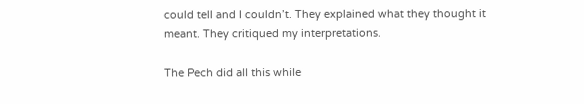could tell and I couldn’t. They explained what they thought it meant. They critiqued my interpretations.

The Pech did all this while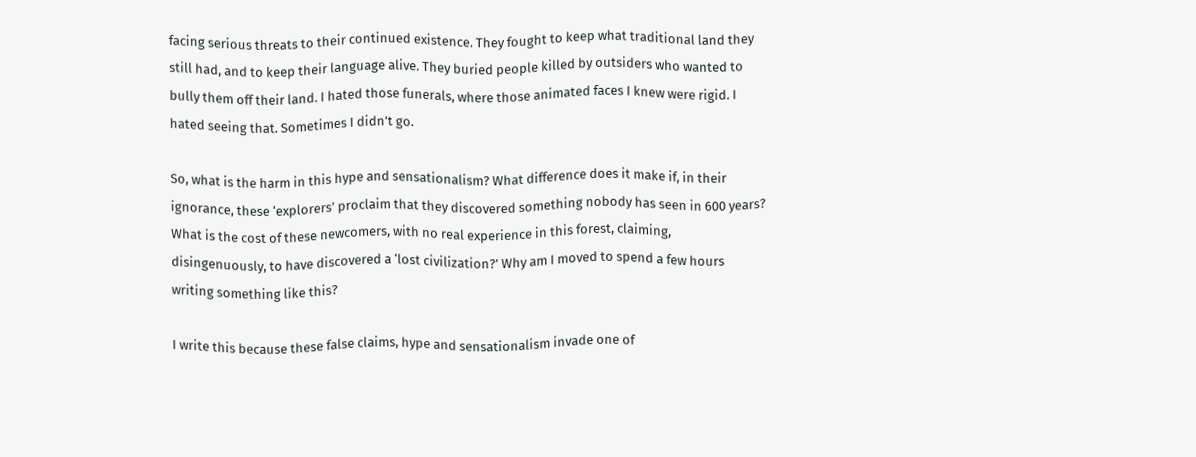facing serious threats to their continued existence. They fought to keep what traditional land they still had, and to keep their language alive. They buried people killed by outsiders who wanted to bully them off their land. I hated those funerals, where those animated faces I knew were rigid. I hated seeing that. Sometimes I didn’t go.

So, what is the harm in this hype and sensationalism? What difference does it make if, in their ignorance, these ‘explorers’ proclaim that they discovered something nobody has seen in 600 years?  What is the cost of these newcomers, with no real experience in this forest, claiming, disingenuously, to have discovered a ‘lost civilization?’ Why am I moved to spend a few hours writing something like this?

I write this because these false claims, hype and sensationalism invade one of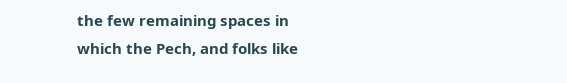the few remaining spaces in which the Pech, and folks like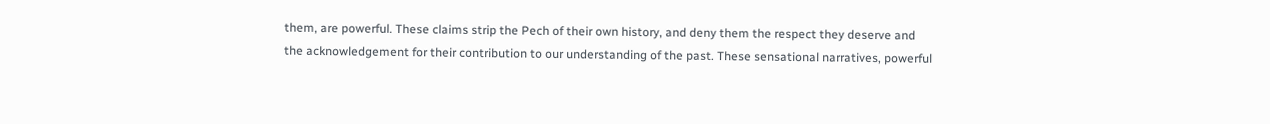them, are powerful. These claims strip the Pech of their own history, and deny them the respect they deserve and the acknowledgement for their contribution to our understanding of the past. These sensational narratives, powerful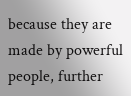because they are made by powerful people, further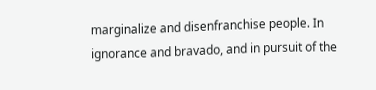marginalize and disenfranchise people. In ignorance and bravado, and in pursuit of the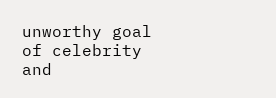unworthy goal of celebrity and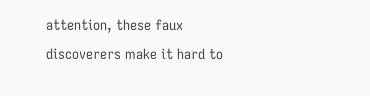attention, these faux discoverers make it hard to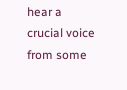hear a crucial voice from some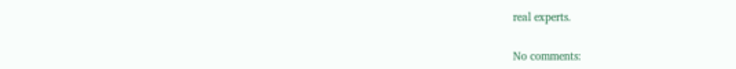real experts.

No comments: